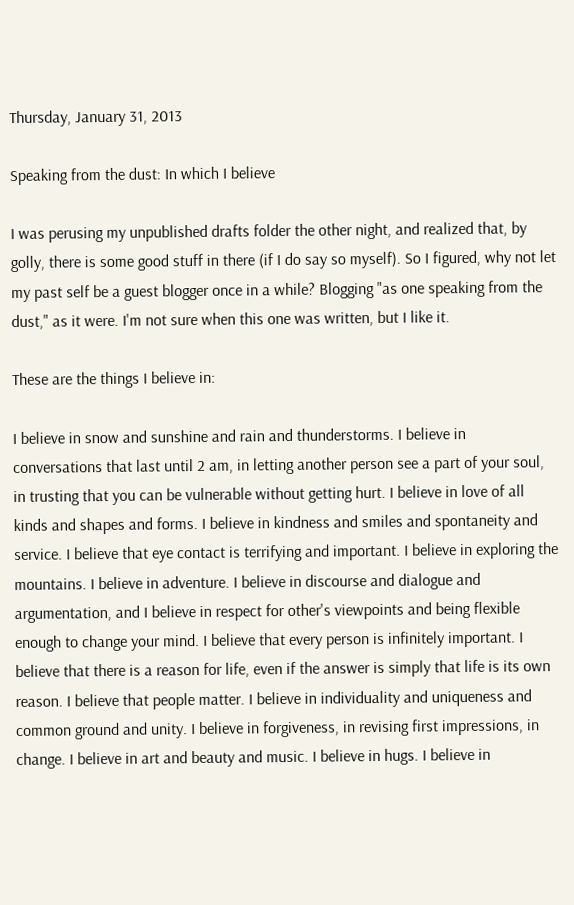Thursday, January 31, 2013

Speaking from the dust: In which I believe

I was perusing my unpublished drafts folder the other night, and realized that, by golly, there is some good stuff in there (if I do say so myself). So I figured, why not let my past self be a guest blogger once in a while? Blogging "as one speaking from the dust," as it were. I'm not sure when this one was written, but I like it.

These are the things I believe in:

I believe in snow and sunshine and rain and thunderstorms. I believe in conversations that last until 2 am, in letting another person see a part of your soul, in trusting that you can be vulnerable without getting hurt. I believe in love of all kinds and shapes and forms. I believe in kindness and smiles and spontaneity and service. I believe that eye contact is terrifying and important. I believe in exploring the mountains. I believe in adventure. I believe in discourse and dialogue and argumentation, and I believe in respect for other's viewpoints and being flexible enough to change your mind. I believe that every person is infinitely important. I believe that there is a reason for life, even if the answer is simply that life is its own reason. I believe that people matter. I believe in individuality and uniqueness and common ground and unity. I believe in forgiveness, in revising first impressions, in change. I believe in art and beauty and music. I believe in hugs. I believe in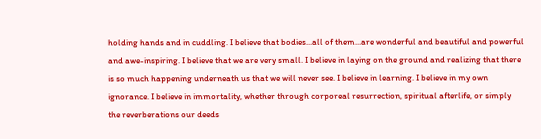holding hands and in cuddling. I believe that bodies...all of them...are wonderful and beautiful and powerful and awe-inspiring. I believe that we are very small. I believe in laying on the ground and realizing that there is so much happening underneath us that we will never see. I believe in learning. I believe in my own ignorance. I believe in immortality, whether through corporeal resurrection, spiritual afterlife, or simply the reverberations our deeds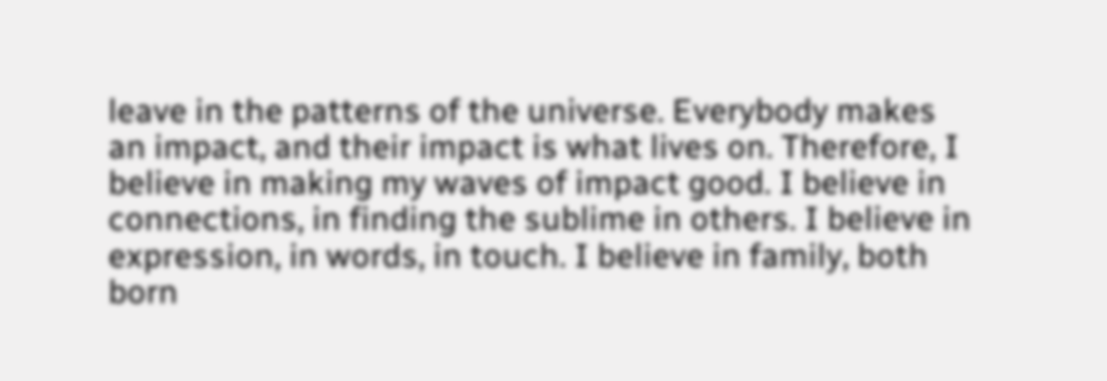leave in the patterns of the universe. Everybody makes an impact, and their impact is what lives on. Therefore, I believe in making my waves of impact good. I believe in connections, in finding the sublime in others. I believe in expression, in words, in touch. I believe in family, both born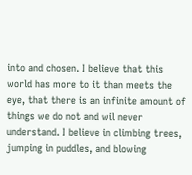into and chosen. I believe that this world has more to it than meets the eye, that there is an infinite amount of things we do not and wil never understand. I believe in climbing trees, jumping in puddles, and blowing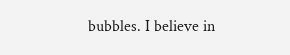bubbles. I believe in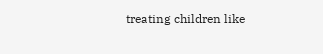treating children like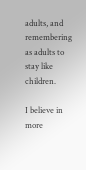adults, and remembering as adults to stay like children.

I believe in more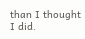than I thought I did.